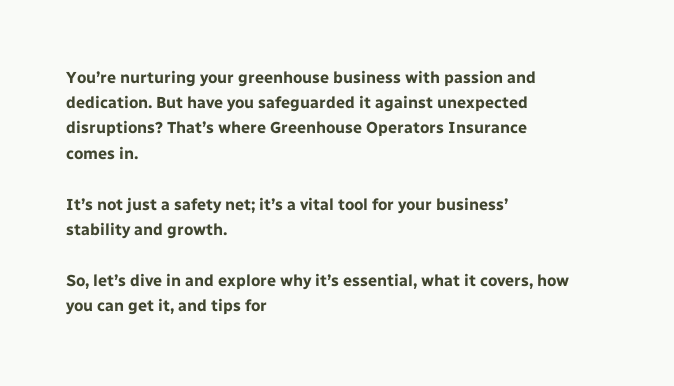You’re nurturing your greenhouse business with passion and dedication. But have you safeguarded it against unexpected disruptions? That’s where Greenhouse Operators Insurance comes in.

It’s not just a safety net; it’s a vital tool for your business’ stability and growth.

So, let’s dive in and explore why it’s essential, what it covers, how you can get it, and tips for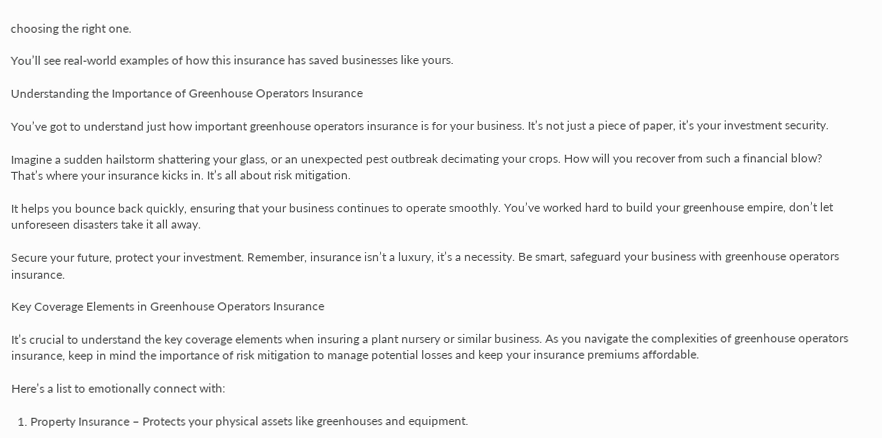choosing the right one.

You’ll see real-world examples of how this insurance has saved businesses like yours.

Understanding the Importance of Greenhouse Operators Insurance

You’ve got to understand just how important greenhouse operators insurance is for your business. It’s not just a piece of paper, it’s your investment security.

Imagine a sudden hailstorm shattering your glass, or an unexpected pest outbreak decimating your crops. How will you recover from such a financial blow? That’s where your insurance kicks in. It’s all about risk mitigation.

It helps you bounce back quickly, ensuring that your business continues to operate smoothly. You’ve worked hard to build your greenhouse empire, don’t let unforeseen disasters take it all away.

Secure your future, protect your investment. Remember, insurance isn’t a luxury, it’s a necessity. Be smart, safeguard your business with greenhouse operators insurance.

Key Coverage Elements in Greenhouse Operators Insurance

It’s crucial to understand the key coverage elements when insuring a plant nursery or similar business. As you navigate the complexities of greenhouse operators insurance, keep in mind the importance of risk mitigation to manage potential losses and keep your insurance premiums affordable.

Here’s a list to emotionally connect with:

  1. Property Insurance – Protects your physical assets like greenhouses and equipment.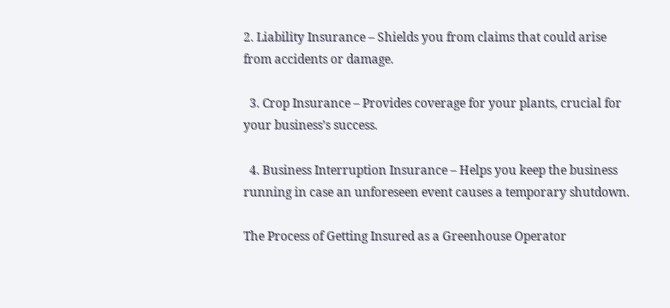2. Liability Insurance – Shields you from claims that could arise from accidents or damage.

  3. Crop Insurance – Provides coverage for your plants, crucial for your business’s success.

  4. Business Interruption Insurance – Helps you keep the business running in case an unforeseen event causes a temporary shutdown.

The Process of Getting Insured as a Greenhouse Operator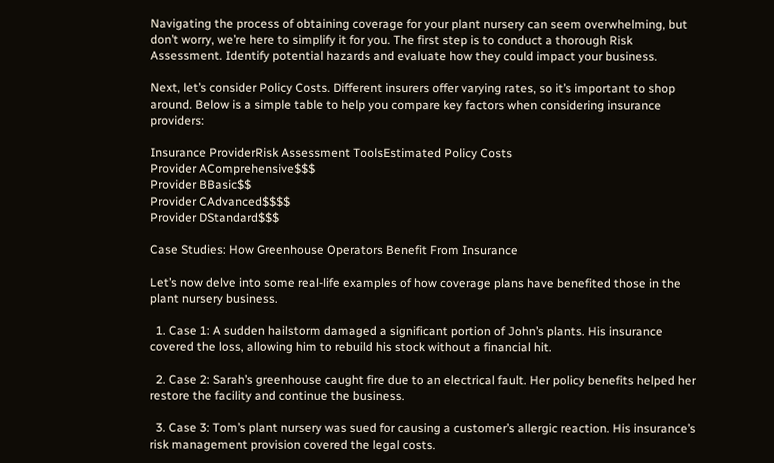Navigating the process of obtaining coverage for your plant nursery can seem overwhelming, but don’t worry, we’re here to simplify it for you. The first step is to conduct a thorough Risk Assessment. Identify potential hazards and evaluate how they could impact your business.

Next, let’s consider Policy Costs. Different insurers offer varying rates, so it’s important to shop around. Below is a simple table to help you compare key factors when considering insurance providers:

Insurance ProviderRisk Assessment ToolsEstimated Policy Costs
Provider AComprehensive$$$
Provider BBasic$$
Provider CAdvanced$$$$
Provider DStandard$$$

Case Studies: How Greenhouse Operators Benefit From Insurance

Let’s now delve into some real-life examples of how coverage plans have benefited those in the plant nursery business.

  1. Case 1: A sudden hailstorm damaged a significant portion of John’s plants. His insurance covered the loss, allowing him to rebuild his stock without a financial hit.

  2. Case 2: Sarah’s greenhouse caught fire due to an electrical fault. Her policy benefits helped her restore the facility and continue the business.

  3. Case 3: Tom’s plant nursery was sued for causing a customer’s allergic reaction. His insurance’s risk management provision covered the legal costs.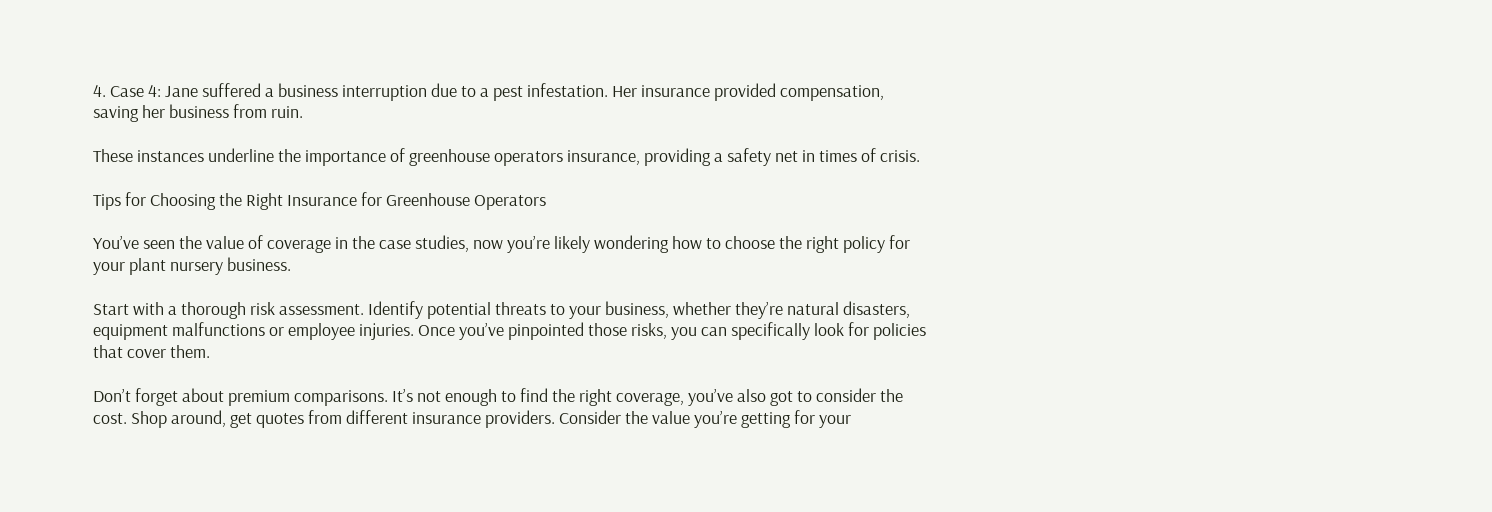4. Case 4: Jane suffered a business interruption due to a pest infestation. Her insurance provided compensation, saving her business from ruin.

These instances underline the importance of greenhouse operators insurance, providing a safety net in times of crisis.

Tips for Choosing the Right Insurance for Greenhouse Operators

You’ve seen the value of coverage in the case studies, now you’re likely wondering how to choose the right policy for your plant nursery business.

Start with a thorough risk assessment. Identify potential threats to your business, whether they’re natural disasters, equipment malfunctions or employee injuries. Once you’ve pinpointed those risks, you can specifically look for policies that cover them.

Don’t forget about premium comparisons. It’s not enough to find the right coverage, you’ve also got to consider the cost. Shop around, get quotes from different insurance providers. Consider the value you’re getting for your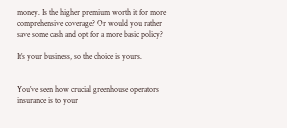money. Is the higher premium worth it for more comprehensive coverage? Or would you rather save some cash and opt for a more basic policy?

It’s your business, so the choice is yours.


You’ve seen how crucial greenhouse operators insurance is to your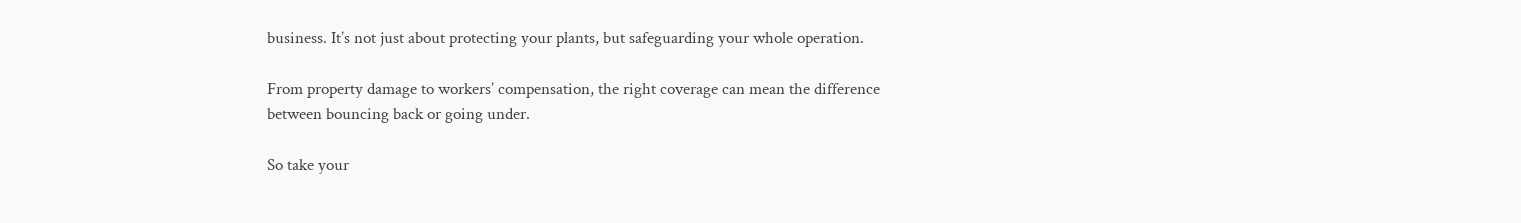business. It’s not just about protecting your plants, but safeguarding your whole operation.

From property damage to workers’ compensation, the right coverage can mean the difference between bouncing back or going under.

So take your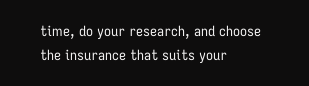time, do your research, and choose the insurance that suits your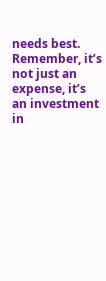needs best. Remember, it’s not just an expense, it’s an investment in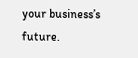your business’s future.